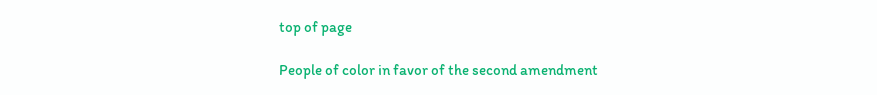top of page

People of color in favor of the second amendment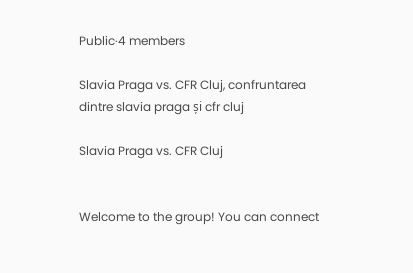Public·4 members

Slavia Praga vs. CFR Cluj, confruntarea dintre slavia praga și cfr cluj

Slavia Praga vs. CFR Cluj


Welcome to the group! You can connect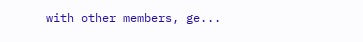with other members, ge...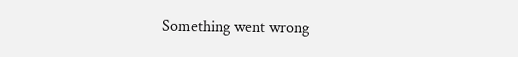Something went wrong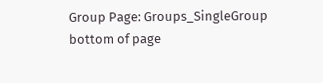Group Page: Groups_SingleGroup
bottom of page